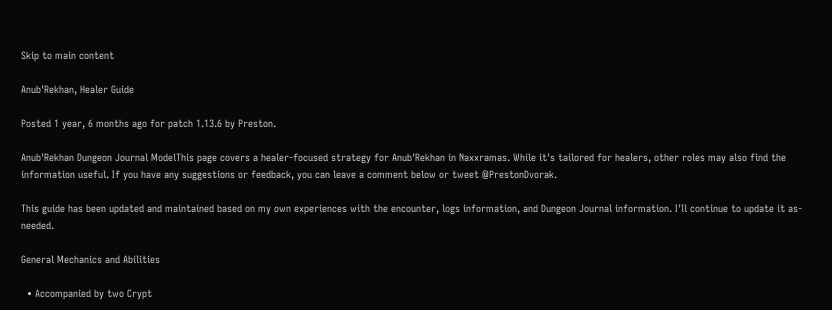Skip to main content

Anub'Rekhan, Healer Guide

Posted 1 year, 6 months ago for patch 1.13.6 by Preston.

Anub'Rekhan Dungeon Journal ModelThis page covers a healer-focused strategy for Anub'Rekhan in Naxxramas. While it's tailored for healers, other roles may also find the information useful. If you have any suggestions or feedback, you can leave a comment below or tweet @PrestonDvorak.

This guide has been updated and maintained based on my own experiences with the encounter, logs information, and Dungeon Journal information. I'll continue to update it as-needed.

General Mechanics and Abilities

  • Accompanied by two Crypt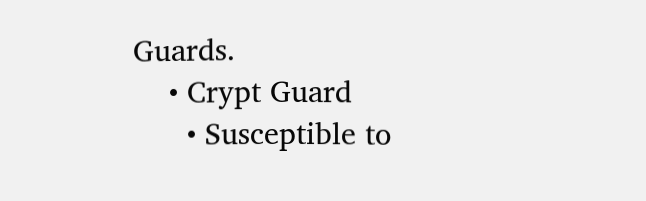Guards.
    • Crypt Guard
      • Susceptible to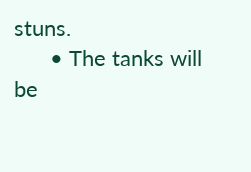stuns.
      • The tanks will be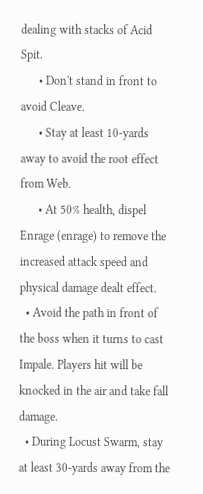dealing with stacks of Acid Spit.
      • Don't stand in front to avoid Cleave.
      • Stay at least 10-yards away to avoid the root effect from Web.
      • At 50% health, dispel Enrage (enrage) to remove the increased attack speed and physical damage dealt effect.
  • Avoid the path in front of the boss when it turns to cast Impale. Players hit will be knocked in the air and take fall damage.
  • During Locust Swarm, stay at least 30-yards away from the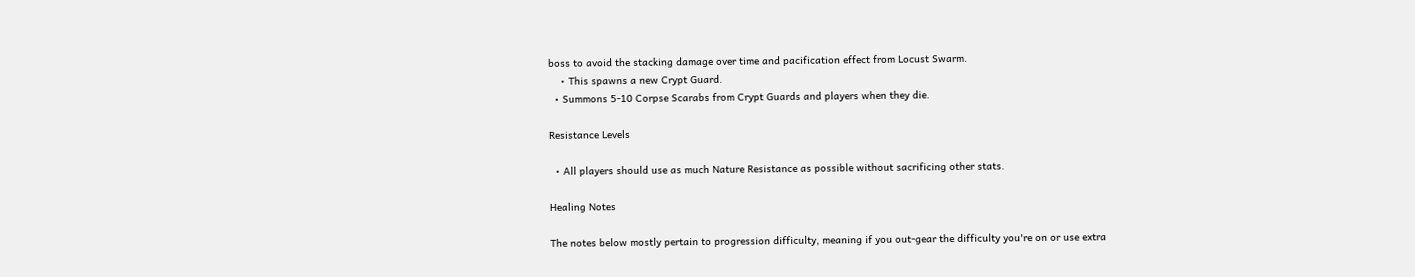boss to avoid the stacking damage over time and pacification effect from Locust Swarm.
    • This spawns a new Crypt Guard.
  • Summons 5-10 Corpse Scarabs from Crypt Guards and players when they die.

Resistance Levels

  • All players should use as much Nature Resistance as possible without sacrificing other stats.

Healing Notes

The notes below mostly pertain to progression difficulty, meaning if you out-gear the difficulty you're on or use extra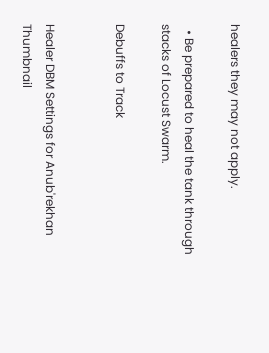healers they may not apply.

  • Be prepared to heal the tank through stacks of Locust Swarm.

Debuffs to Track


Healer DBM Settings for Anub'rekhan Thumbnail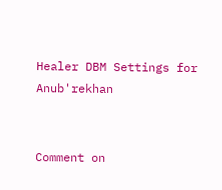Healer DBM Settings for Anub'rekhan


Comment on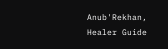Anub'Rekhan, Healer Guide